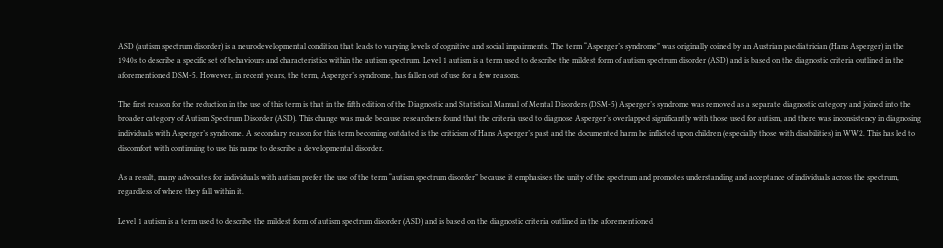ASD (autism spectrum disorder) is a neurodevelopmental condition that leads to varying levels of cognitive and social impairments. The term “Asperger’s syndrome” was originally coined by an Austrian paediatrician (Hans Asperger) in the 1940s to describe a specific set of behaviours and characteristics within the autism spectrum. Level 1 autism is a term used to describe the mildest form of autism spectrum disorder (ASD) and is based on the diagnostic criteria outlined in the aforementioned DSM-5. However, in recent years, the term, Asperger’s syndrome, has fallen out of use for a few reasons.

The first reason for the reduction in the use of this term is that in the fifth edition of the Diagnostic and Statistical Manual of Mental Disorders (DSM-5) Asperger’s syndrome was removed as a separate diagnostic category and joined into the broader category of Autism Spectrum Disorder (ASD). This change was made because researchers found that the criteria used to diagnose Asperger’s overlapped significantly with those used for autism, and there was inconsistency in diagnosing individuals with Asperger’s syndrome. A secondary reason for this term becoming outdated is the criticism of Hans Asperger’s past and the documented harm he inflicted upon children (especially those with disabilities) in WW2. This has led to discomfort with continuing to use his name to describe a developmental disorder.

As a result, many advocates for individuals with autism prefer the use of the term “autism spectrum disorder” because it emphasises the unity of the spectrum and promotes understanding and acceptance of individuals across the spectrum, regardless of where they fall within it.

Level 1 autism is a term used to describe the mildest form of autism spectrum disorder (ASD) and is based on the diagnostic criteria outlined in the aforementioned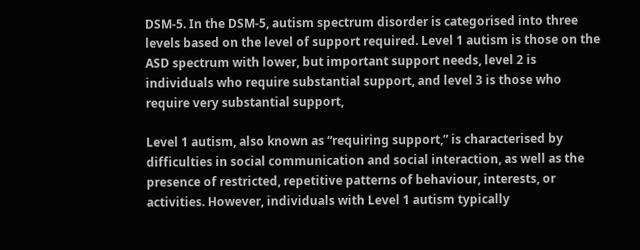DSM-5. In the DSM-5, autism spectrum disorder is categorised into three levels based on the level of support required. Level 1 autism is those on the ASD spectrum with lower, but important support needs, level 2 is individuals who require substantial support, and level 3 is those who require very substantial support,

Level 1 autism, also known as “requiring support,” is characterised by difficulties in social communication and social interaction, as well as the presence of restricted, repetitive patterns of behaviour, interests, or activities. However, individuals with Level 1 autism typically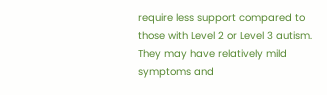require less support compared to those with Level 2 or Level 3 autism. They may have relatively mild symptoms and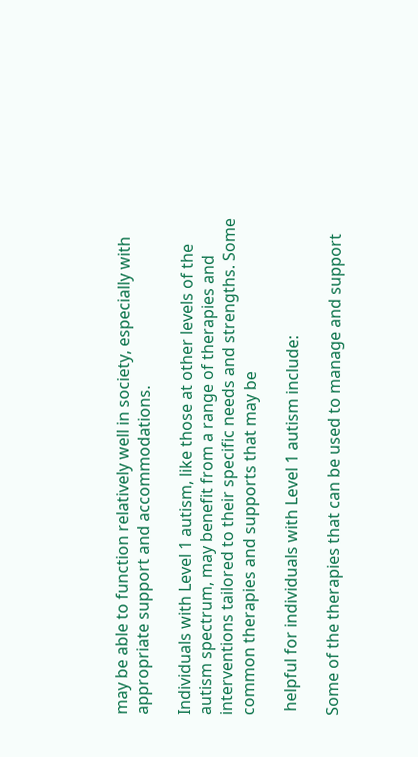may be able to function relatively well in society, especially with appropriate support and accommodations.

Individuals with Level 1 autism, like those at other levels of the autism spectrum, may benefit from a range of therapies and interventions tailored to their specific needs and strengths. Some common therapies and supports that may be

 helpful for individuals with Level 1 autism include:

Some of the therapies that can be used to manage and support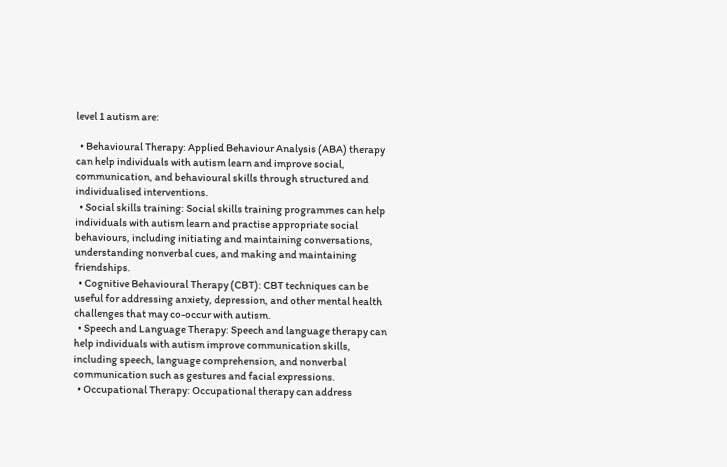level 1 autism are:

  • Behavioural Therapy: Applied Behaviour Analysis (ABA) therapy can help individuals with autism learn and improve social, communication, and behavioural skills through structured and individualised interventions.
  • Social skills training: Social skills training programmes can help individuals with autism learn and practise appropriate social behaviours, including initiating and maintaining conversations, understanding nonverbal cues, and making and maintaining friendships.
  • Cognitive Behavioural Therapy (CBT): CBT techniques can be useful for addressing anxiety, depression, and other mental health challenges that may co-occur with autism.
  • Speech and Language Therapy: Speech and language therapy can help individuals with autism improve communication skills, including speech, language comprehension, and nonverbal communication such as gestures and facial expressions.
  • Occupational Therapy: Occupational therapy can address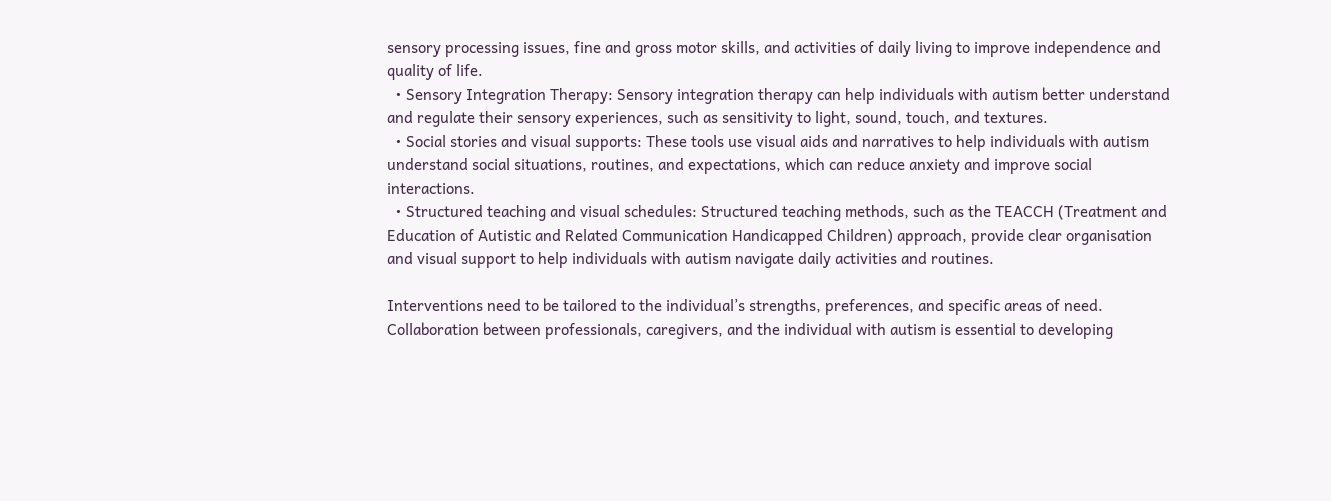sensory processing issues, fine and gross motor skills, and activities of daily living to improve independence and quality of life.
  • Sensory Integration Therapy: Sensory integration therapy can help individuals with autism better understand and regulate their sensory experiences, such as sensitivity to light, sound, touch, and textures.
  • Social stories and visual supports: These tools use visual aids and narratives to help individuals with autism understand social situations, routines, and expectations, which can reduce anxiety and improve social interactions.
  • Structured teaching and visual schedules: Structured teaching methods, such as the TEACCH (Treatment and Education of Autistic and Related Communication Handicapped Children) approach, provide clear organisation and visual support to help individuals with autism navigate daily activities and routines.

Interventions need to be tailored to the individual’s strengths, preferences, and specific areas of need. Collaboration between professionals, caregivers, and the individual with autism is essential to developing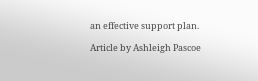an effective support plan.

Article by Ashleigh Pascoe